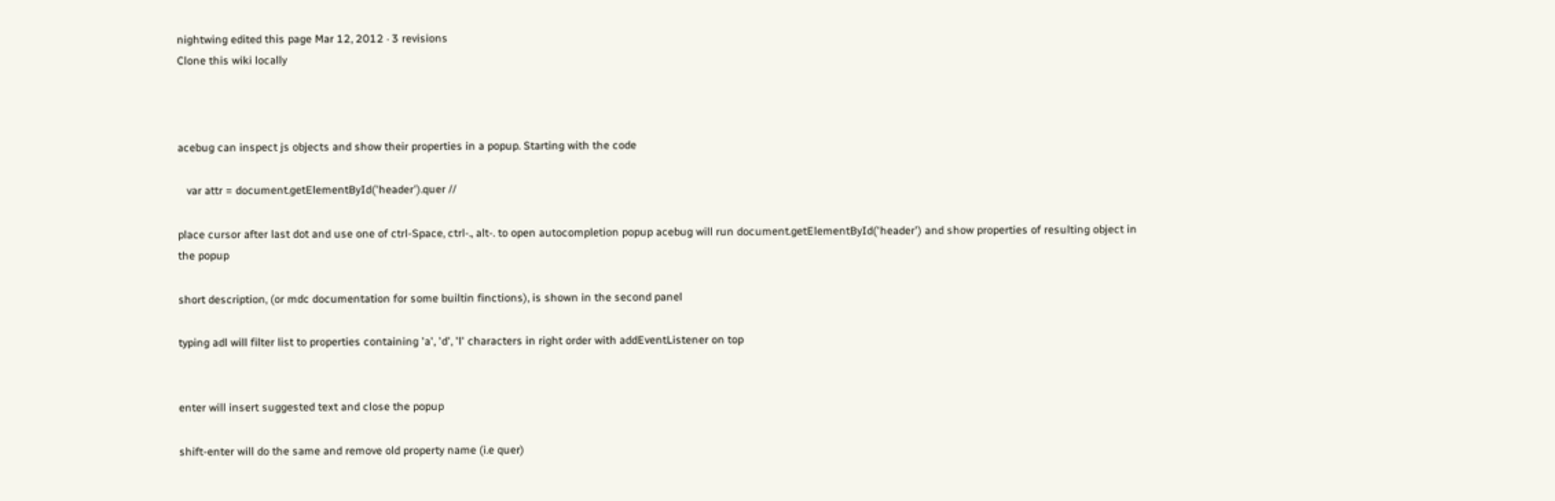nightwing edited this page Mar 12, 2012 · 3 revisions
Clone this wiki locally



acebug can inspect js objects and show their properties in a popup. Starting with the code

   var attr = document.getElementById('header').quer //

place cursor after last dot and use one of ctrl-Space, ctrl-., alt-. to open autocompletion popup acebug will run document.getElementById('header') and show properties of resulting object in the popup

short description, (or mdc documentation for some builtin finctions), is shown in the second panel

typing adl will filter list to properties containing 'a', 'd', 'l' characters in right order with addEventListener on top


enter will insert suggested text and close the popup

shift-enter will do the same and remove old property name (i.e quer)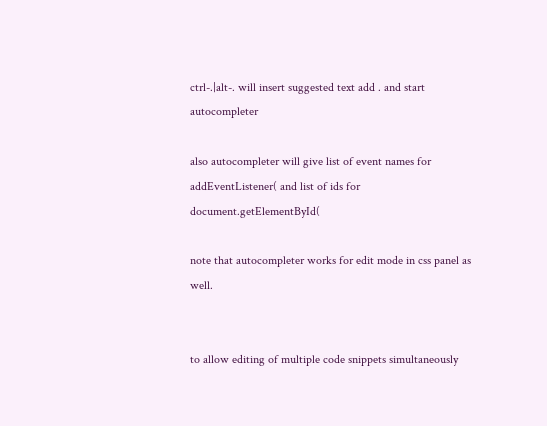ctrl-.|alt-. will insert suggested text add . and start autocompleter

also autocompleter will give list of event names for addEventListener( and list of ids for document.getElementById(

note that autocompleter works for edit mode in css panel as well.


to allow editing of multiple code snippets simultaneously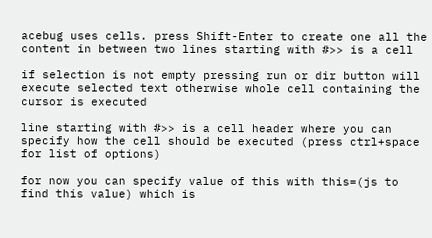acebug uses cells. press Shift-Enter to create one all the content in between two lines starting with #>> is a cell

if selection is not empty pressing run or dir button will execute selected text otherwise whole cell containing the cursor is executed

line starting with #>> is a cell header where you can specify how the cell should be executed (press ctrl+space for list of options)

for now you can specify value of this with this=(js to find this value) which is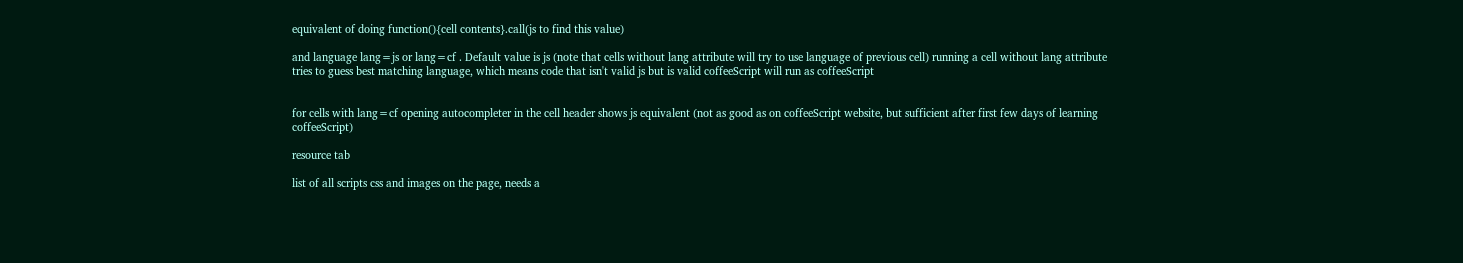equivalent of doing function(){cell contents}.call(js to find this value)

and language lang=js or lang=cf . Default value is js (note that cells without lang attribute will try to use language of previous cell) running a cell without lang attribute tries to guess best matching language, which means code that isn't valid js but is valid coffeeScript will run as coffeeScript


for cells with lang=cf opening autocompleter in the cell header shows js equivalent (not as good as on coffeeScript website, but sufficient after first few days of learning coffeeScript)

resource tab

list of all scripts css and images on the page, needs a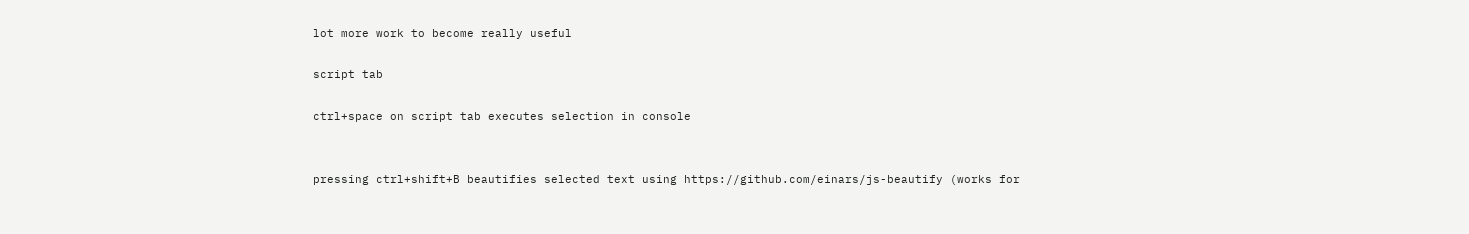lot more work to become really useful

script tab

ctrl+space on script tab executes selection in console


pressing ctrl+shift+B beautifies selected text using https://github.com/einars/js-beautify (works for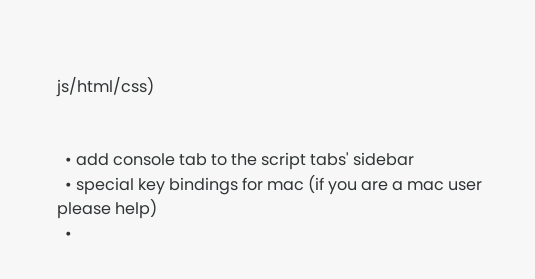js/html/css)


  • add console tab to the script tabs' sidebar
  • special key bindings for mac (if you are a mac user please help)
  •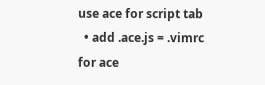use ace for script tab
  • add .ace.js = .vimrc for ace